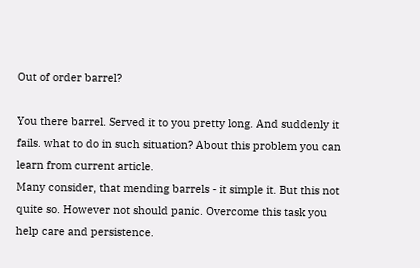Out of order barrel?

You there barrel. Served it to you pretty long. And suddenly it fails. what to do in such situation? About this problem you can learn from current article.
Many consider, that mending barrels - it simple it. But this not quite so. However not should panic. Overcome this task you help care and persistence.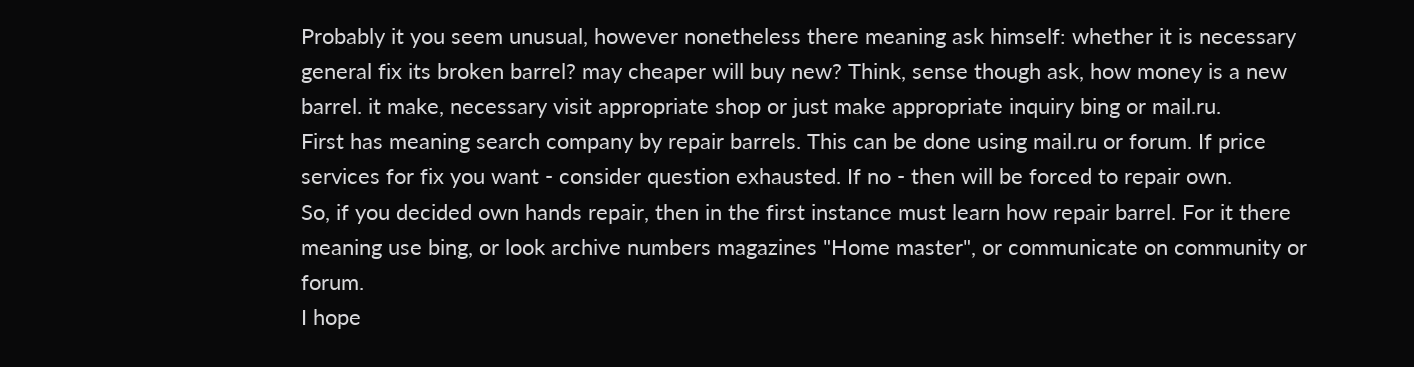Probably it you seem unusual, however nonetheless there meaning ask himself: whether it is necessary general fix its broken barrel? may cheaper will buy new? Think, sense though ask, how money is a new barrel. it make, necessary visit appropriate shop or just make appropriate inquiry bing or mail.ru.
First has meaning search company by repair barrels. This can be done using mail.ru or forum. If price services for fix you want - consider question exhausted. If no - then will be forced to repair own.
So, if you decided own hands repair, then in the first instance must learn how repair barrel. For it there meaning use bing, or look archive numbers magazines "Home master", or communicate on community or forum.
I hope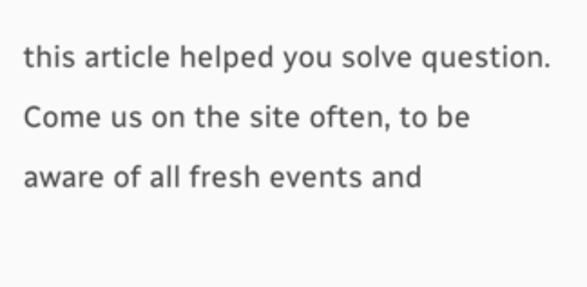this article helped you solve question.
Come us on the site often, to be aware of all fresh events and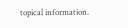topical information.